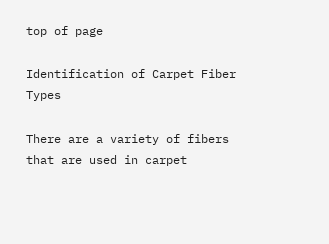top of page

Identification of Carpet Fiber Types

There are a variety of fibers that are used in carpet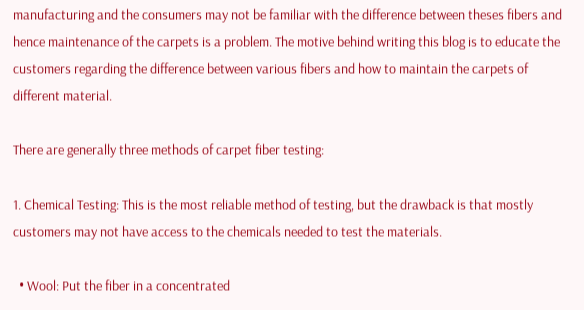manufacturing and the consumers may not be familiar with the difference between theses fibers and hence maintenance of the carpets is a problem. The motive behind writing this blog is to educate the customers regarding the difference between various fibers and how to maintain the carpets of different material.

There are generally three methods of carpet fiber testing:

1. Chemical Testing: This is the most reliable method of testing, but the drawback is that mostly customers may not have access to the chemicals needed to test the materials.

  • Wool: Put the fiber in a concentrated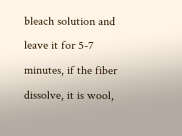bleach solution and leave it for 5-7 minutes, if the fiber dissolve, it is wool,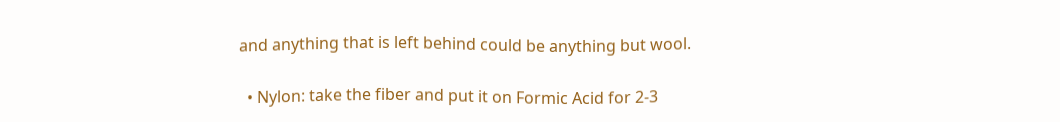and anything that is left behind could be anything but wool.

  • Nylon: take the fiber and put it on Formic Acid for 2-3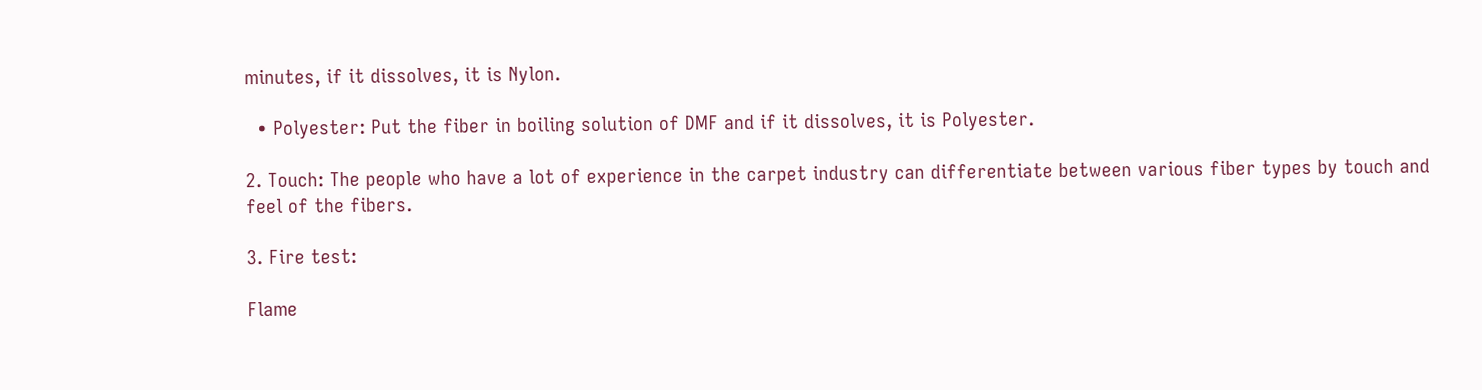minutes, if it dissolves, it is Nylon.

  • Polyester: Put the fiber in boiling solution of DMF and if it dissolves, it is Polyester.

2. Touch: The people who have a lot of experience in the carpet industry can differentiate between various fiber types by touch and feel of the fibers.

3. Fire test:

Flame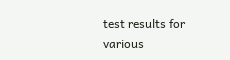test results for various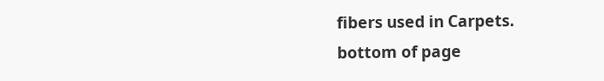fibers used in Carpets.
bottom of page